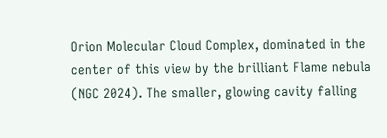Orion Molecular Cloud Complex, dominated in the center of this view by the brilliant Flame nebula (NGC 2024). The smaller, glowing cavity falling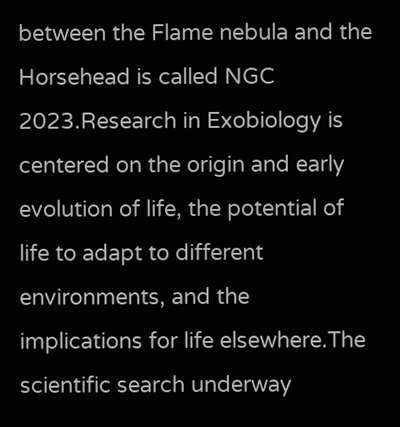between the Flame nebula and the Horsehead is called NGC 2023.Research in Exobiology is centered on the origin and early evolution of life, the potential of life to adapt to different environments, and the implications for life elsewhere.The scientific search underway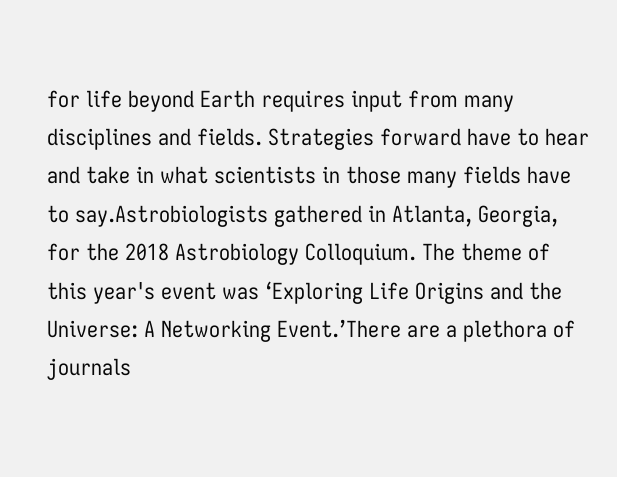for life beyond Earth requires input from many disciplines and fields. Strategies forward have to hear and take in what scientists in those many fields have to say.Astrobiologists gathered in Atlanta, Georgia, for the 2018 Astrobiology Colloquium. The theme of this year's event was ‘Exploring Life Origins and the Universe: A Networking Event.’There are a plethora of journals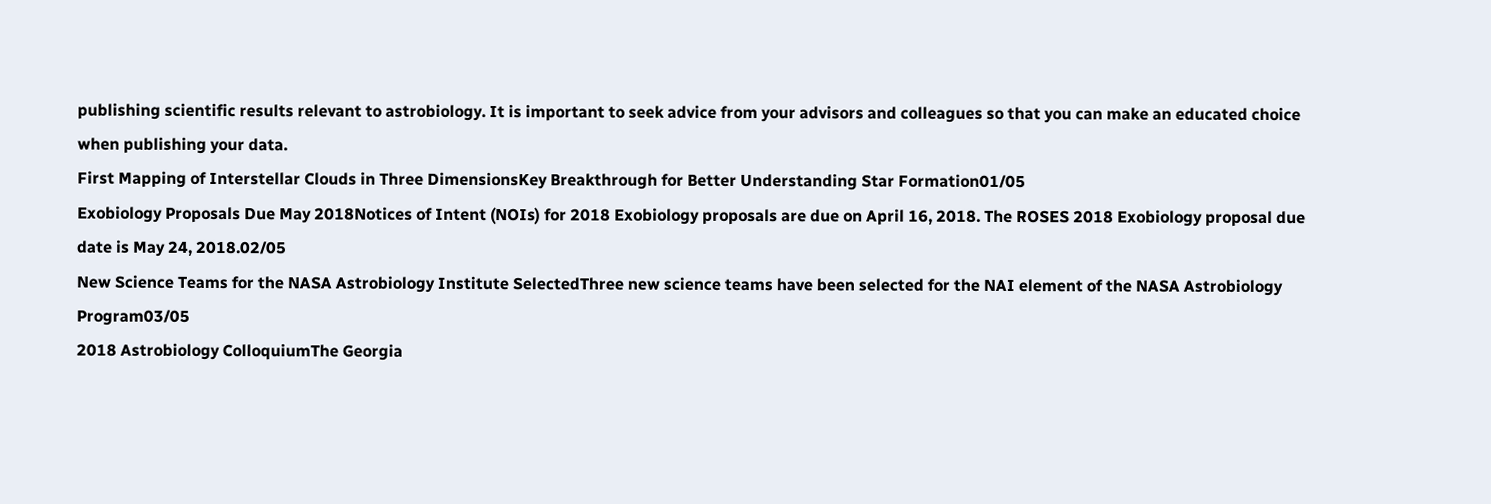publishing scientific results relevant to astrobiology. It is important to seek advice from your advisors and colleagues so that you can make an educated choice when publishing your data.
First Mapping of Interstellar Clouds in Three DimensionsKey Breakthrough for Better Understanding Star Formation01/05
Exobiology Proposals Due May 2018Notices of Intent (NOIs) for 2018 Exobiology proposals are due on April 16, 2018. The ROSES 2018 Exobiology proposal due date is May 24, 2018.02/05
New Science Teams for the NASA Astrobiology Institute SelectedThree new science teams have been selected for the NAI element of the NASA Astrobiology Program03/05
2018 Astrobiology ColloquiumThe Georgia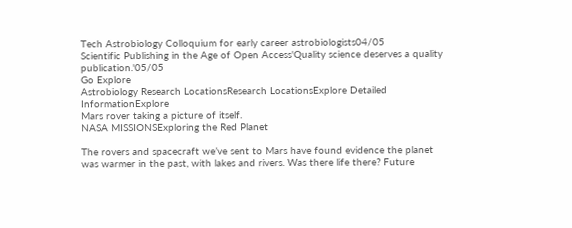Tech Astrobiology Colloquium for early career astrobiologists04/05
Scientific Publishing in the Age of Open Access'Quality science deserves a quality publication.'05/05
Go Explore
Astrobiology Research LocationsResearch LocationsExplore Detailed InformationExplore
Mars rover taking a picture of itself.
NASA MISSIONSExploring the Red Planet

The rovers and spacecraft we’ve sent to Mars have found evidence the planet was warmer in the past, with lakes and rivers. Was there life there? Future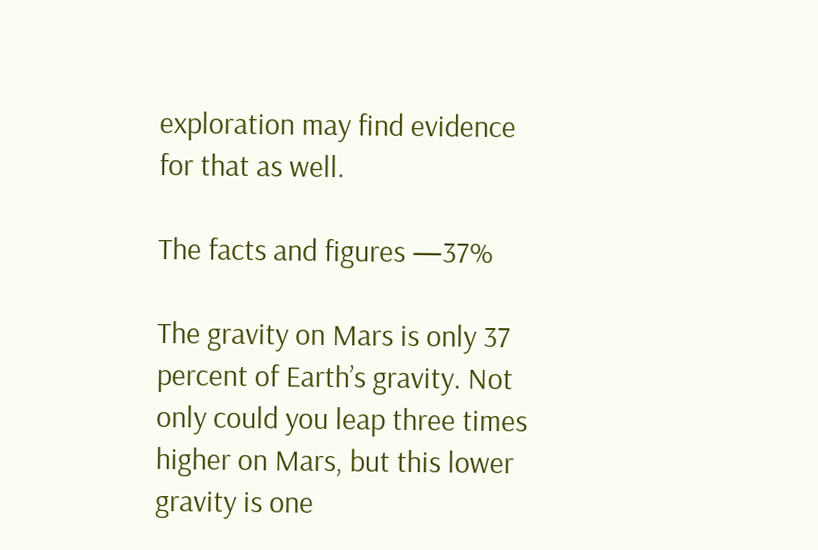exploration may find evidence for that as well.

The facts and figures —37%

The gravity on Mars is only 37 percent of Earth’s gravity. Not only could you leap three times higher on Mars, but this lower gravity is one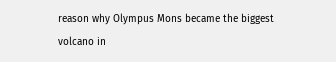reason why Olympus Mons became the biggest volcano in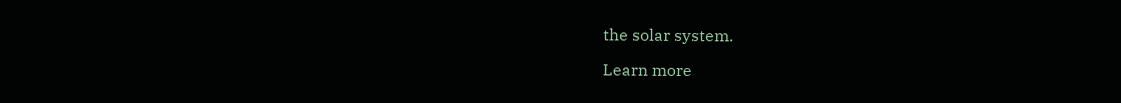the solar system.

Learn more